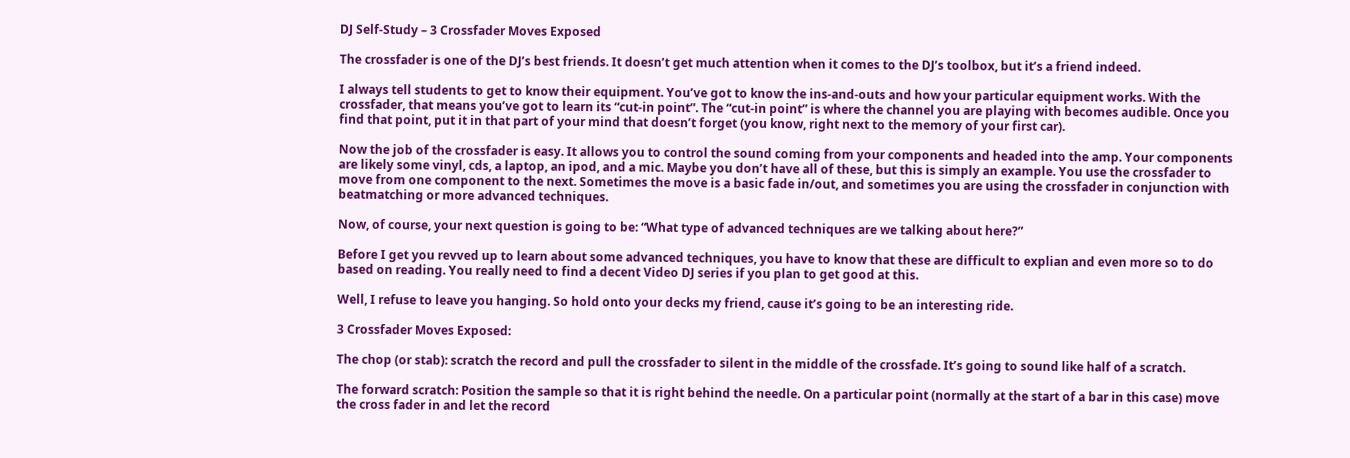DJ Self-Study – 3 Crossfader Moves Exposed

The crossfader is one of the DJ’s best friends. It doesn’t get much attention when it comes to the DJ’s toolbox, but it’s a friend indeed.

I always tell students to get to know their equipment. You’ve got to know the ins-and-outs and how your particular equipment works. With the crossfader, that means you’ve got to learn its “cut-in point”. The “cut-in point” is where the channel you are playing with becomes audible. Once you find that point, put it in that part of your mind that doesn’t forget (you know, right next to the memory of your first car).

Now the job of the crossfader is easy. It allows you to control the sound coming from your components and headed into the amp. Your components are likely some vinyl, cds, a laptop, an ipod, and a mic. Maybe you don’t have all of these, but this is simply an example. You use the crossfader to move from one component to the next. Sometimes the move is a basic fade in/out, and sometimes you are using the crossfader in conjunction with beatmatching or more advanced techniques.

Now, of course, your next question is going to be: “What type of advanced techniques are we talking about here?”

Before I get you revved up to learn about some advanced techniques, you have to know that these are difficult to explian and even more so to do based on reading. You really need to find a decent Video DJ series if you plan to get good at this.

Well, I refuse to leave you hanging. So hold onto your decks my friend, cause it’s going to be an interesting ride.

3 Crossfader Moves Exposed:

The chop (or stab): scratch the record and pull the crossfader to silent in the middle of the crossfade. It’s going to sound like half of a scratch.

The forward scratch: Position the sample so that it is right behind the needle. On a particular point (normally at the start of a bar in this case) move the cross fader in and let the record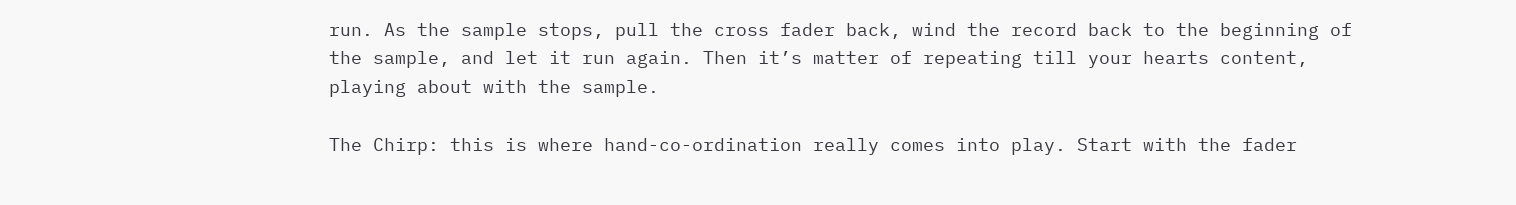run. As the sample stops, pull the cross fader back, wind the record back to the beginning of the sample, and let it run again. Then it’s matter of repeating till your hearts content, playing about with the sample.

The Chirp: this is where hand-co-ordination really comes into play. Start with the fader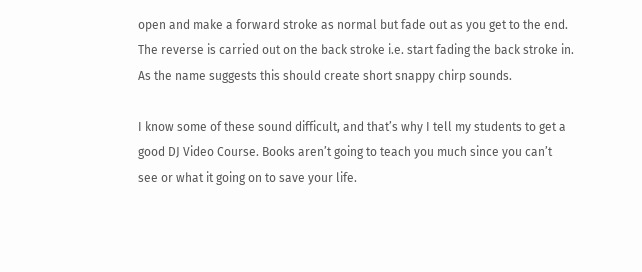open and make a forward stroke as normal but fade out as you get to the end. The reverse is carried out on the back stroke i.e. start fading the back stroke in. As the name suggests this should create short snappy chirp sounds.

I know some of these sound difficult, and that’s why I tell my students to get a good DJ Video Course. Books aren’t going to teach you much since you can’t see or what it going on to save your life.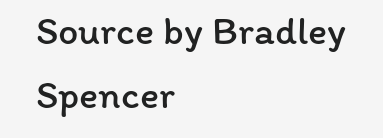Source by Bradley Spencer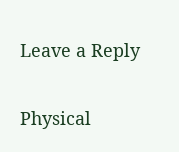Leave a Reply

Physical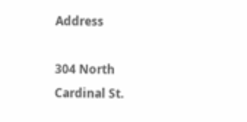Address

304 North Cardinal St.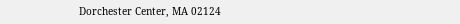Dorchester Center, MA 02124